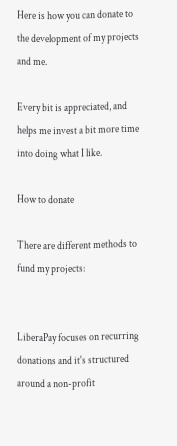Here is how you can donate to the development of my projects and me.

Every bit is appreciated, and helps me invest a bit more time into doing what I like.

How to donate

There are different methods to fund my projects:


LiberaPay focuses on recurring donations and it's structured around a non-profit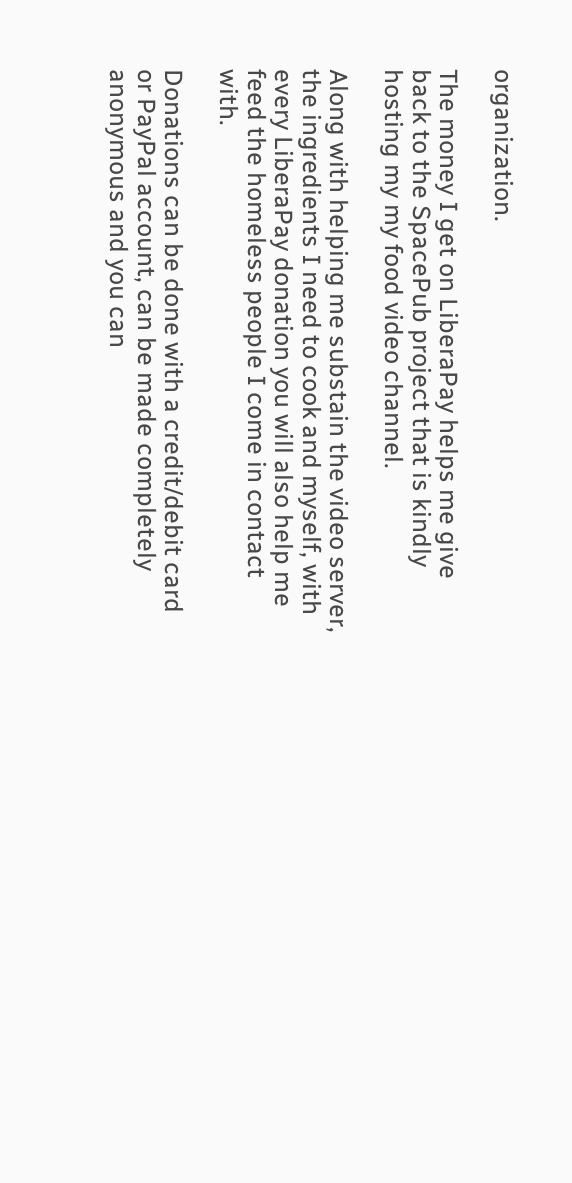organization.

The money I get on LiberaPay helps me give back to the SpacePub project that is kindly hosting my my food video channel.

Along with helping me substain the video server, the ingredients I need to cook and myself, with every LiberaPay donation you will also help me feed the homeless people I come in contact with.

Donations can be done with a credit/debit card or PayPal account, can be made completely anonymous and you can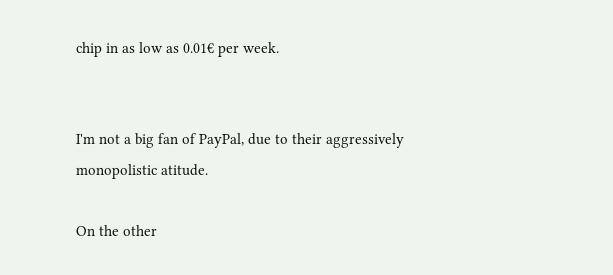chip in as low as 0.01€ per week.


I'm not a big fan of PayPal, due to their aggressively monopolistic atitude.

On the other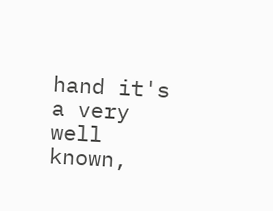hand it's a very well known,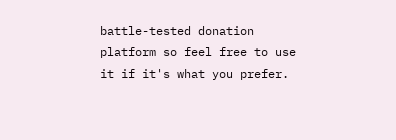battle-tested donation platform so feel free to use it if it's what you prefer.